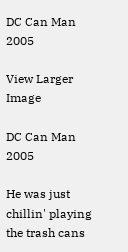DC Can Man 2005

View Larger Image

DC Can Man 2005

He was just chillin' playing the trash cans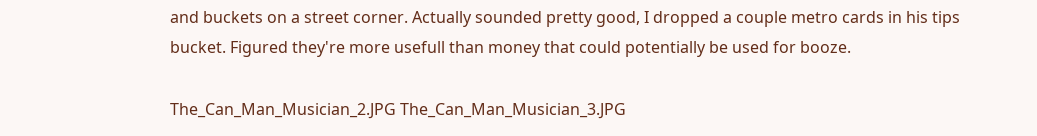and buckets on a street corner. Actually sounded pretty good, I dropped a couple metro cards in his tips bucket. Figured they're more usefull than money that could potentially be used for booze.

The_Can_Man_Musician_2.JPG The_Can_Man_Musician_3.JPG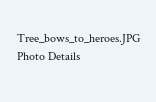Tree_bows_to_heroes.JPG
Photo Details